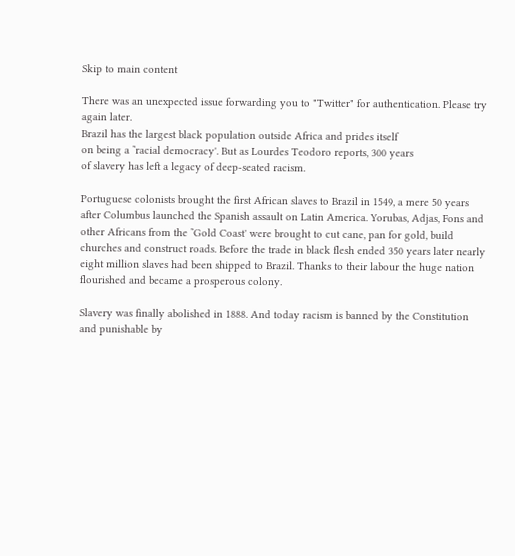Skip to main content

There was an unexpected issue forwarding you to "Twitter" for authentication. Please try again later.
Brazil has the largest black population outside Africa and prides itself
on being a ˜racial democracy'. But as Lourdes Teodoro reports, 300 years
of slavery has left a legacy of deep-seated racism.

Portuguese colonists brought the first African slaves to Brazil in 1549, a mere 50 years after Columbus launched the Spanish assault on Latin America. Yorubas, Adjas, Fons and other Africans from the ˜Gold Coast' were brought to cut cane, pan for gold, build churches and construct roads. Before the trade in black flesh ended 350 years later nearly eight million slaves had been shipped to Brazil. Thanks to their labour the huge nation flourished and became a prosperous colony.

Slavery was finally abolished in 1888. And today racism is banned by the Constitution and punishable by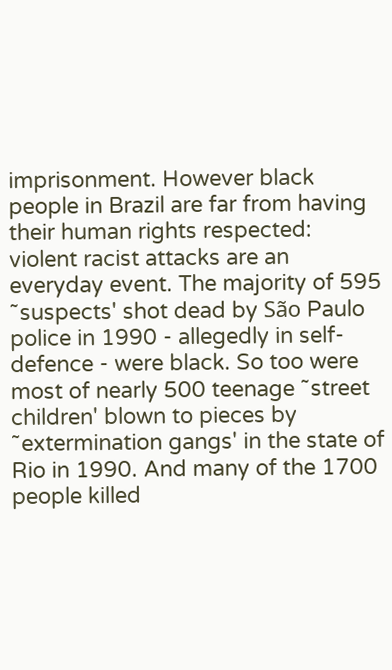imprisonment. However black people in Brazil are far from having their human rights respected: violent racist attacks are an everyday event. The majority of 595 ˜suspects' shot dead by São Paulo police in 1990 - allegedly in self-defence - were black. So too were most of nearly 500 teenage ˜street children' blown to pieces by ˜extermination gangs' in the state of Rio in 1990. And many of the 1700 people killed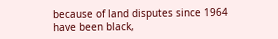because of land disputes since 1964 have been black,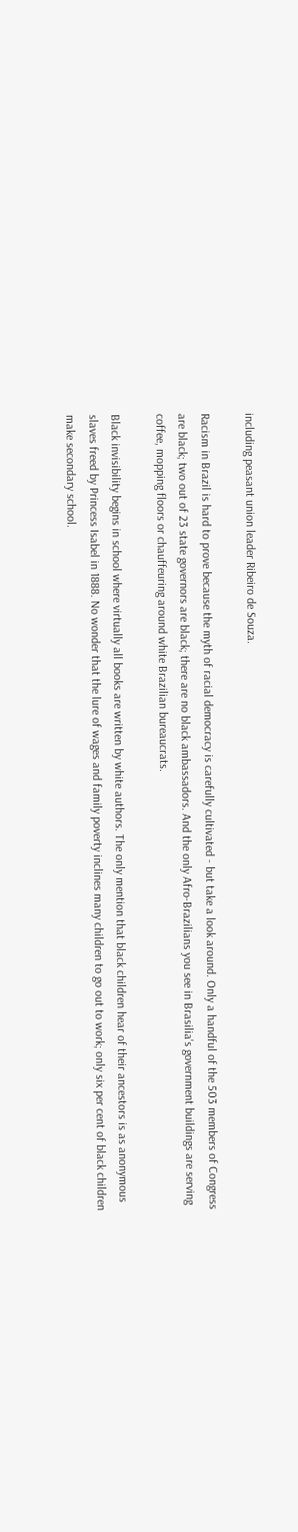including peasant union leader Ribeiro de Souza.

Racism in Brazil is hard to prove because the myth of racial democracy is carefully cultivated - but take a look around. Only a handful of the 503 members of Congress are black; two out of 23 state governors are black; there are no black ambassadors. And the only Afro-Brazilians you see in Brasilia's government buildings are serving coffee, mopping floors or chauffeuring around white Brazilian bureaucrats.

Black invisibility begins in school where virtually all books are written by white authors. The only mention that black children hear of their ancestors is as anonymous slaves freed by Princess Isabel in 1888. No wonder that the lure of wages and family poverty inclines many children to go out to work; only six per cent of black children make secondary school.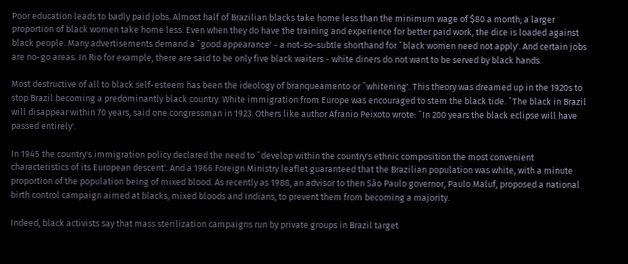Poor education leads to badly paid jobs. Almost half of Brazilian blacks take home less than the minimum wage of $80 a month; a larger proportion of black women take home less. Even when they do have the training and experience for better paid work, the dice is loaded against black people. Many advertisements demand a ˜good appearance' - a not-so-subtle shorthand for ˜black women need not apply'. And certain jobs are no-go areas. In Rio for example, there are said to be only five black waiters - white diners do not want to be served by black hands.

Most destructive of all to black self-esteem has been the ideology of branqueamento or ˜whitening'. This theory was dreamed up in the 1920s to stop Brazil becoming a predominantly black country. White immigration from Europe was encouraged to stem the black tide. ˜The black in Brazil will disappear within 70 years, said one congressman in 1923. Others like author Afranio Peixoto wrote: ˜In 200 years the black eclipse will have passed entirely'.

In 1945 the country's immigration policy declared the need to ˜develop within the country's ethnic composition the most convenient characteristics of its European descent'. And a 1966 Foreign Ministry leaflet guaranteed that the Brazilian population was white, with a minute proportion of the population being of mixed blood. As recently as 1988, an advisor to then São Paulo governor, Paulo Maluf, proposed a national birth control campaign aimed at blacks, mixed bloods and Indians, to prevent them from becoming a majority.

Indeed, black activists say that mass sterilization campaigns run by private groups in Brazil target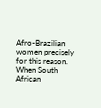Afro-Brazilian women precisely for this reason. When South African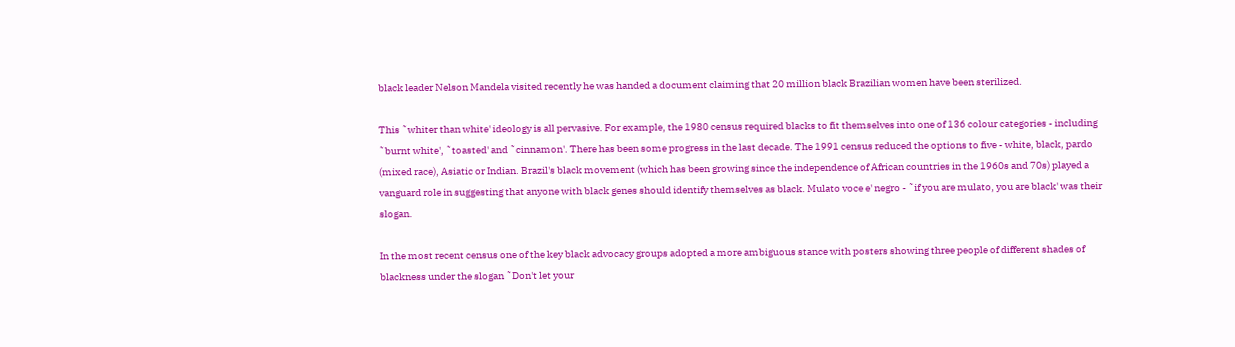black leader Nelson Mandela visited recently he was handed a document claiming that 20 million black Brazilian women have been sterilized.

This ˜whiter than white' ideology is all pervasive. For example, the 1980 census required blacks to fit themselves into one of 136 colour categories - including ˜burnt white', ˜toasted' and ˜cinnamon'. There has been some progress in the last decade. The 1991 census reduced the options to five - white, black, pardo (mixed race), Asiatic or Indian. Brazil's black movement (which has been growing since the independence of African countries in the 1960s and 70s) played a vanguard role in suggesting that anyone with black genes should identify themselves as black. Mulato voce e' negro - ˜if you are mulato, you are black' was their slogan.

In the most recent census one of the key black advocacy groups adopted a more ambiguous stance with posters showing three people of different shades of blackness under the slogan ˜Don't let your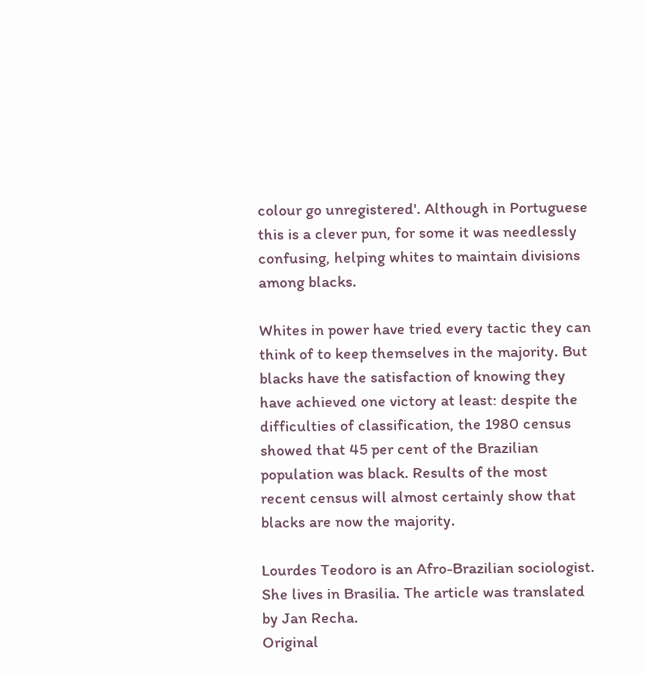colour go unregistered'. Although in Portuguese this is a clever pun, for some it was needlessly confusing, helping whites to maintain divisions among blacks.

Whites in power have tried every tactic they can think of to keep themselves in the majority. But blacks have the satisfaction of knowing they have achieved one victory at least: despite the difficulties of classification, the 1980 census showed that 45 per cent of the Brazilian population was black. Results of the most recent census will almost certainly show that blacks are now the majority.

Lourdes Teodoro is an Afro-Brazilian sociologist. She lives in Brasilia. The article was translated by Jan Recha.
Original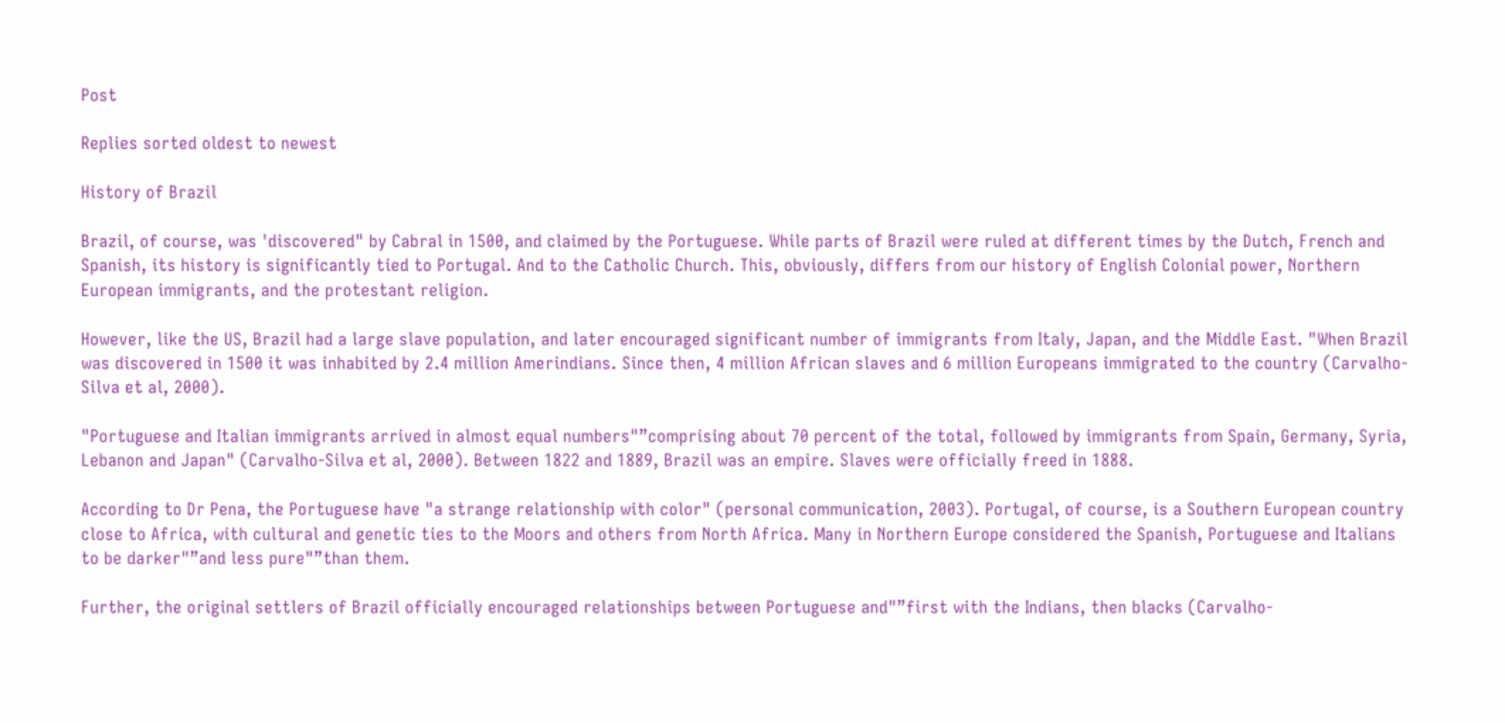Post

Replies sorted oldest to newest

History of Brazil

Brazil, of course, was 'discovered" by Cabral in 1500, and claimed by the Portuguese. While parts of Brazil were ruled at different times by the Dutch, French and Spanish, its history is significantly tied to Portugal. And to the Catholic Church. This, obviously, differs from our history of English Colonial power, Northern European immigrants, and the protestant religion.

However, like the US, Brazil had a large slave population, and later encouraged significant number of immigrants from Italy, Japan, and the Middle East. "When Brazil was discovered in 1500 it was inhabited by 2.4 million Amerindians. Since then, 4 million African slaves and 6 million Europeans immigrated to the country (Carvalho-Silva et al, 2000).

"Portuguese and Italian immigrants arrived in almost equal numbers"”comprising about 70 percent of the total, followed by immigrants from Spain, Germany, Syria, Lebanon and Japan" (Carvalho-Silva et al, 2000). Between 1822 and 1889, Brazil was an empire. Slaves were officially freed in 1888.

According to Dr Pena, the Portuguese have "a strange relationship with color" (personal communication, 2003). Portugal, of course, is a Southern European country close to Africa, with cultural and genetic ties to the Moors and others from North Africa. Many in Northern Europe considered the Spanish, Portuguese and Italians to be darker"”and less pure"”than them.

Further, the original settlers of Brazil officially encouraged relationships between Portuguese and"”first with the Indians, then blacks (Carvalho-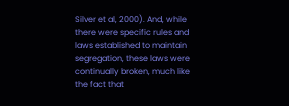Silver et al, 2000). And, while there were specific rules and laws established to maintain segregation, these laws were continually broken, much like the fact that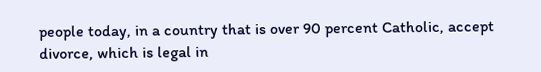people today, in a country that is over 90 percent Catholic, accept divorce, which is legal in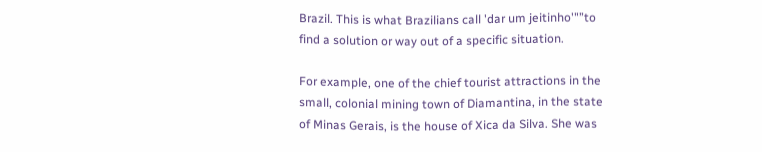Brazil. This is what Brazilians call 'dar um jeitinho'"”to find a solution or way out of a specific situation.

For example, one of the chief tourist attractions in the small, colonial mining town of Diamantina, in the state of Minas Gerais, is the house of Xica da Silva. She was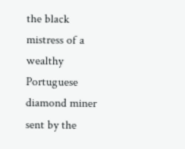the black mistress of a wealthy Portuguese diamond miner sent by the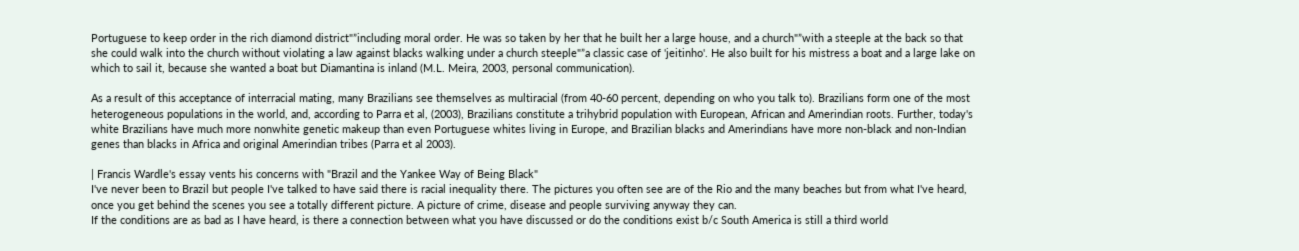Portuguese to keep order in the rich diamond district"”including moral order. He was so taken by her that he built her a large house, and a church"”with a steeple at the back so that she could walk into the church without violating a law against blacks walking under a church steeple"”a classic case of 'jeitinho'. He also built for his mistress a boat and a large lake on which to sail it, because she wanted a boat but Diamantina is inland (M.L. Meira, 2003, personal communication).

As a result of this acceptance of interracial mating, many Brazilians see themselves as multiracial (from 40-60 percent, depending on who you talk to). Brazilians form one of the most heterogeneous populations in the world, and, according to Parra et al, (2003), Brazilians constitute a trihybrid population with European, African and Amerindian roots. Further, today's white Brazilians have much more nonwhite genetic makeup than even Portuguese whites living in Europe, and Brazilian blacks and Amerindians have more non-black and non-Indian genes than blacks in Africa and original Amerindian tribes (Parra et al 2003).

| Francis Wardle's essay vents his concerns with "Brazil and the Yankee Way of Being Black"
I've never been to Brazil but people I've talked to have said there is racial inequality there. The pictures you often see are of the Rio and the many beaches but from what I've heard, once you get behind the scenes you see a totally different picture. A picture of crime, disease and people surviving anyway they can.
If the conditions are as bad as I have heard, is there a connection between what you have discussed or do the conditions exist b/c South America is still a third world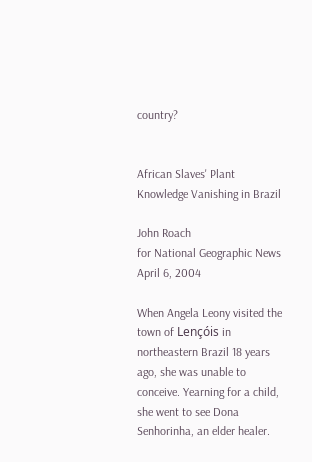country?


African Slaves' Plant Knowledge Vanishing in Brazil

John Roach
for National Geographic News
April 6, 2004

When Angela Leony visited the town of Lençóis in northeastern Brazil 18 years ago, she was unable to conceive. Yearning for a child, she went to see Dona Senhorinha, an elder healer.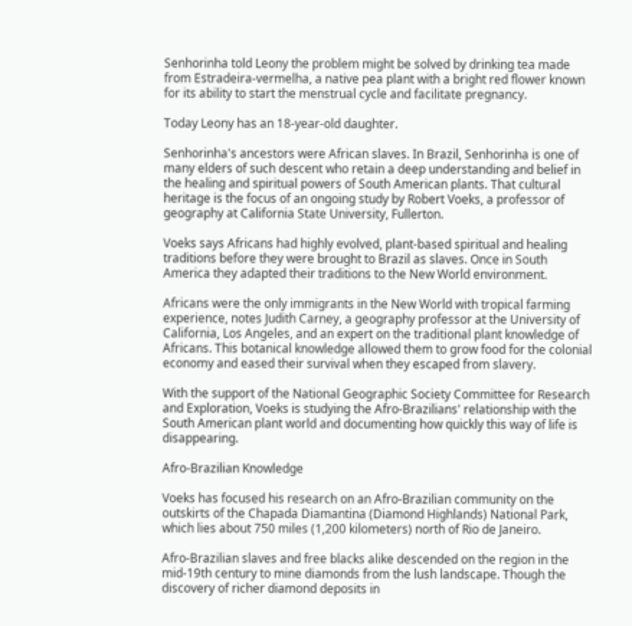Senhorinha told Leony the problem might be solved by drinking tea made from Estradeira-vermelha, a native pea plant with a bright red flower known for its ability to start the menstrual cycle and facilitate pregnancy.

Today Leony has an 18-year-old daughter.

Senhorinha's ancestors were African slaves. In Brazil, Senhorinha is one of many elders of such descent who retain a deep understanding and belief in the healing and spiritual powers of South American plants. That cultural heritage is the focus of an ongoing study by Robert Voeks, a professor of geography at California State University, Fullerton.

Voeks says Africans had highly evolved, plant-based spiritual and healing traditions before they were brought to Brazil as slaves. Once in South America they adapted their traditions to the New World environment.

Africans were the only immigrants in the New World with tropical farming experience, notes Judith Carney, a geography professor at the University of California, Los Angeles, and an expert on the traditional plant knowledge of Africans. This botanical knowledge allowed them to grow food for the colonial economy and eased their survival when they escaped from slavery.

With the support of the National Geographic Society Committee for Research and Exploration, Voeks is studying the Afro-Brazilians' relationship with the South American plant world and documenting how quickly this way of life is disappearing.

Afro-Brazilian Knowledge

Voeks has focused his research on an Afro-Brazilian community on the outskirts of the Chapada Diamantina (Diamond Highlands) National Park, which lies about 750 miles (1,200 kilometers) north of Rio de Janeiro.

Afro-Brazilian slaves and free blacks alike descended on the region in the mid-19th century to mine diamonds from the lush landscape. Though the discovery of richer diamond deposits in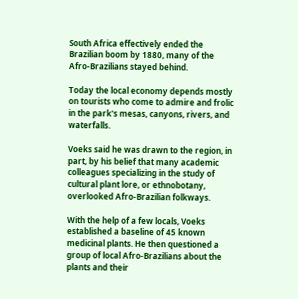South Africa effectively ended the Brazilian boom by 1880, many of the Afro-Brazilians stayed behind.

Today the local economy depends mostly on tourists who come to admire and frolic in the park's mesas, canyons, rivers, and waterfalls.

Voeks said he was drawn to the region, in part, by his belief that many academic colleagues specializing in the study of cultural plant lore, or ethnobotany, overlooked Afro-Brazilian folkways.

With the help of a few locals, Voeks established a baseline of 45 known medicinal plants. He then questioned a group of local Afro-Brazilians about the plants and their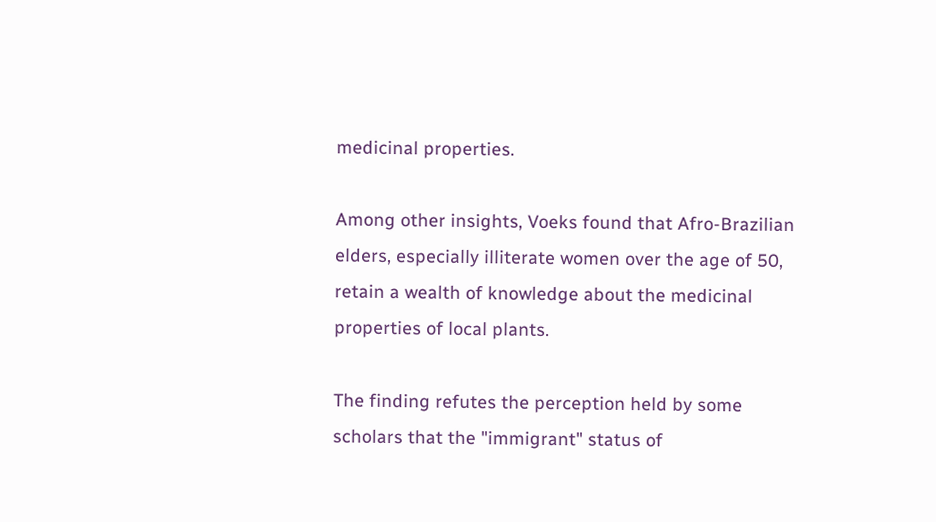medicinal properties.

Among other insights, Voeks found that Afro-Brazilian elders, especially illiterate women over the age of 50, retain a wealth of knowledge about the medicinal properties of local plants.

The finding refutes the perception held by some scholars that the "immigrant" status of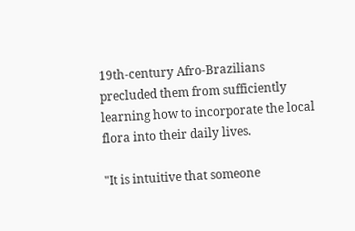19th-century Afro-Brazilians precluded them from sufficiently learning how to incorporate the local flora into their daily lives.

"It is intuitive that someone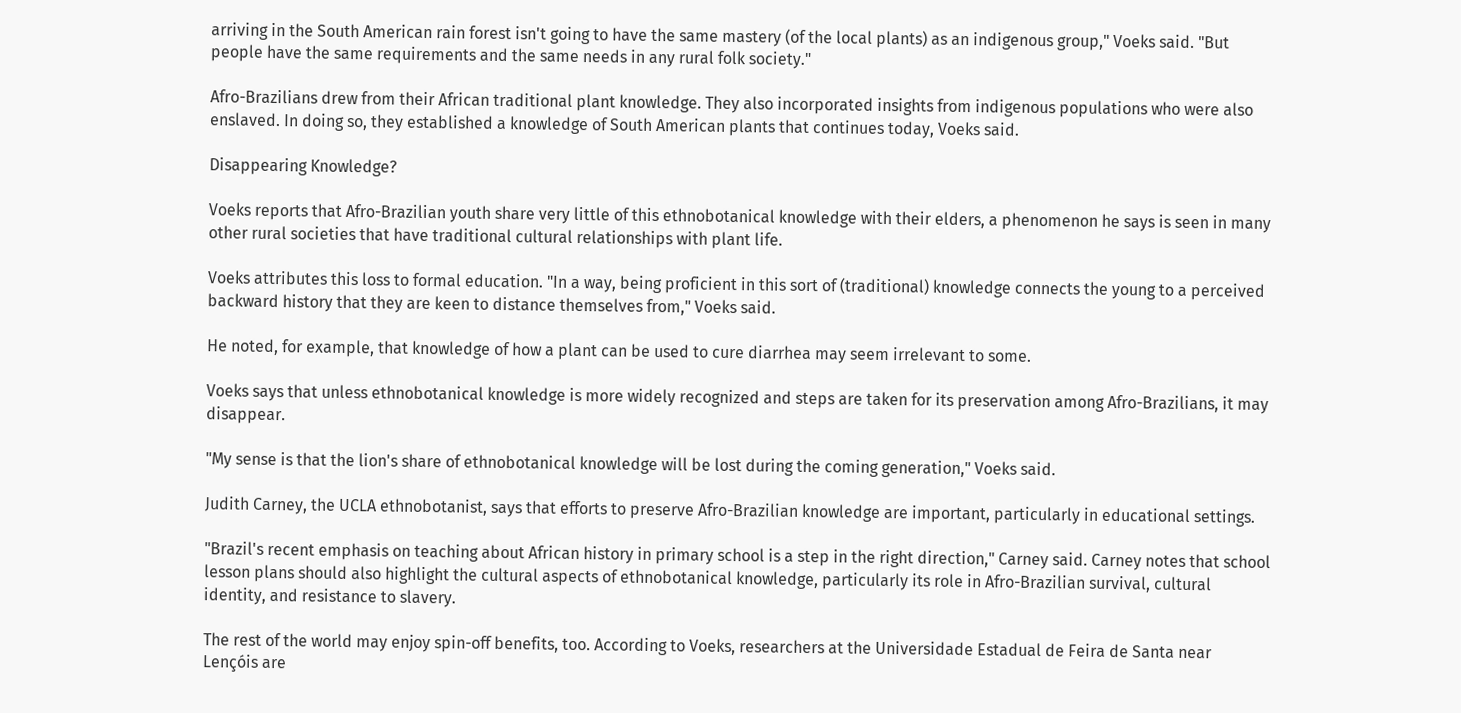arriving in the South American rain forest isn't going to have the same mastery (of the local plants) as an indigenous group," Voeks said. "But people have the same requirements and the same needs in any rural folk society."

Afro-Brazilians drew from their African traditional plant knowledge. They also incorporated insights from indigenous populations who were also enslaved. In doing so, they established a knowledge of South American plants that continues today, Voeks said.

Disappearing Knowledge?

Voeks reports that Afro-Brazilian youth share very little of this ethnobotanical knowledge with their elders, a phenomenon he says is seen in many other rural societies that have traditional cultural relationships with plant life.

Voeks attributes this loss to formal education. "In a way, being proficient in this sort of (traditional) knowledge connects the young to a perceived backward history that they are keen to distance themselves from," Voeks said.

He noted, for example, that knowledge of how a plant can be used to cure diarrhea may seem irrelevant to some.

Voeks says that unless ethnobotanical knowledge is more widely recognized and steps are taken for its preservation among Afro-Brazilians, it may disappear.

"My sense is that the lion's share of ethnobotanical knowledge will be lost during the coming generation," Voeks said.

Judith Carney, the UCLA ethnobotanist, says that efforts to preserve Afro-Brazilian knowledge are important, particularly in educational settings.

"Brazil's recent emphasis on teaching about African history in primary school is a step in the right direction," Carney said. Carney notes that school lesson plans should also highlight the cultural aspects of ethnobotanical knowledge, particularly its role in Afro-Brazilian survival, cultural identity, and resistance to slavery.

The rest of the world may enjoy spin-off benefits, too. According to Voeks, researchers at the Universidade Estadual de Feira de Santa near Lençóis are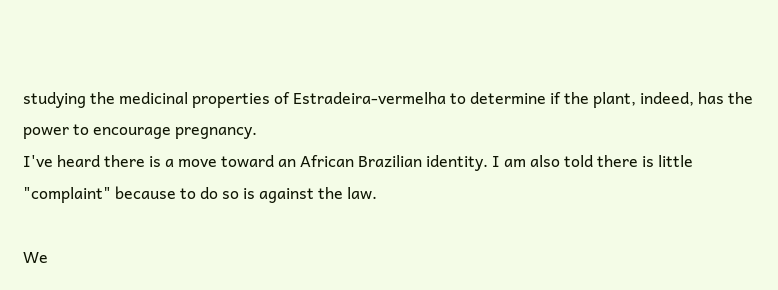studying the medicinal properties of Estradeira-vermelha to determine if the plant, indeed, has the power to encourage pregnancy.
I've heard there is a move toward an African Brazilian identity. I am also told there is little "complaint" because to do so is against the law.

We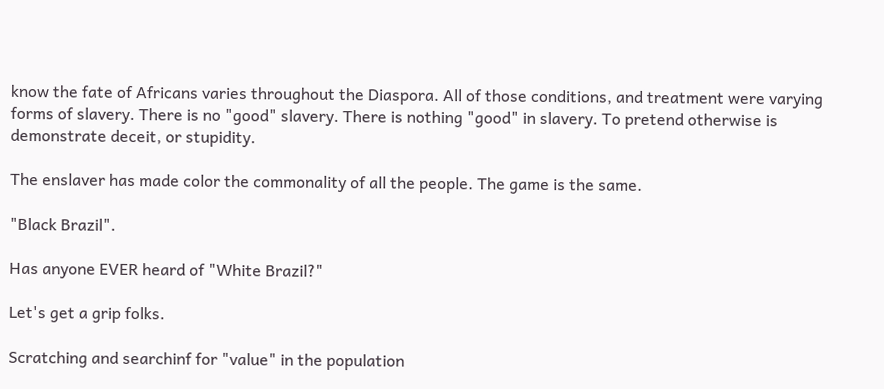know the fate of Africans varies throughout the Diaspora. All of those conditions, and treatment were varying forms of slavery. There is no "good" slavery. There is nothing "good" in slavery. To pretend otherwise is demonstrate deceit, or stupidity.

The enslaver has made color the commonality of all the people. The game is the same.

"Black Brazil".

Has anyone EVER heard of "White Brazil?"

Let's get a grip folks.

Scratching and searchinf for "value" in the population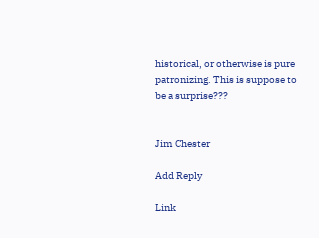historical, or otherwise is pure patronizing. This is suppose to be a surprise???


Jim Chester

Add Reply

Link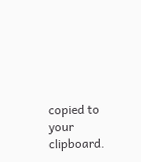copied to your clipboard.